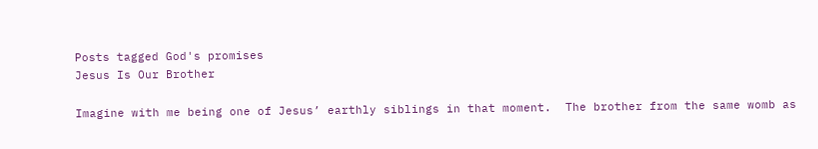Posts tagged God's promises
Jesus Is Our Brother

Imagine with me being one of Jesus’ earthly siblings in that moment.  The brother from the same womb as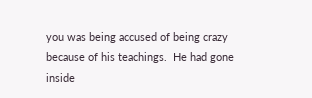you was being accused of being crazy because of his teachings.  He had gone inside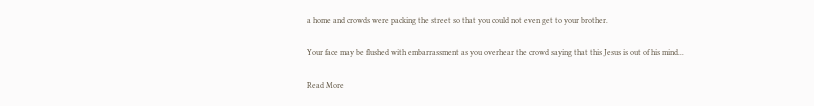a home and crowds were packing the street so that you could not even get to your brother.

Your face may be flushed with embarrassment as you overhear the crowd saying that this Jesus is out of his mind...

Read More